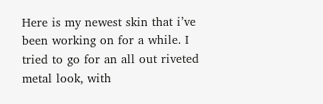Here is my newest skin that i’ve been working on for a while. I tried to go for an all out riveted metal look, with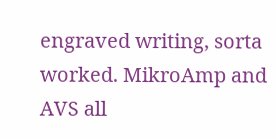engraved writing, sorta worked. MikroAmp and AVS all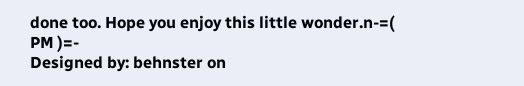done too. Hope you enjoy this little wonder.n-=( PM )=-
Designed by: behnster on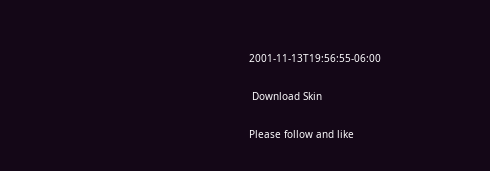2001-11-13T19:56:55-06:00

 Download Skin

Please follow and like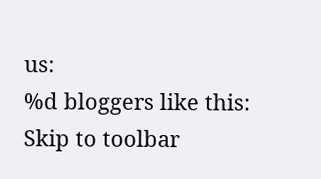us:
%d bloggers like this:
Skip to toolbar